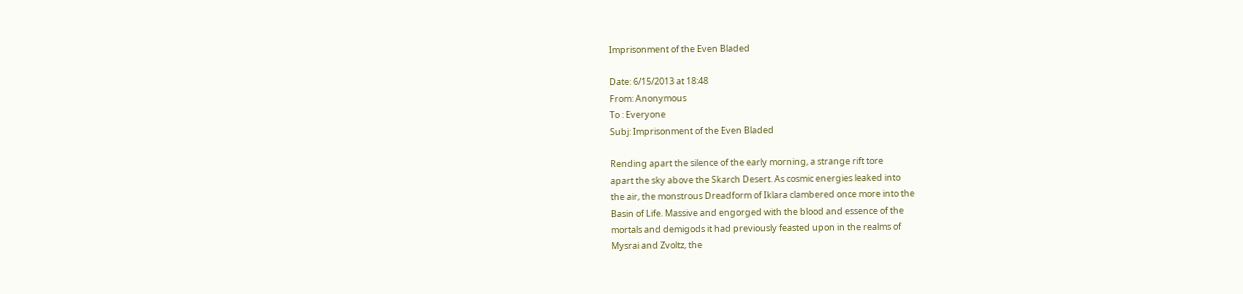Imprisonment of the Even Bladed

Date: 6/15/2013 at 18:48
From: Anonymous
To : Everyone
Subj: Imprisonment of the Even Bladed

Rending apart the silence of the early morning, a strange rift tore
apart the sky above the Skarch Desert. As cosmic energies leaked into
the air, the monstrous Dreadform of Iklara clambered once more into the
Basin of Life. Massive and engorged with the blood and essence of the
mortals and demigods it had previously feasted upon in the realms of
Mysrai and Zvoltz, the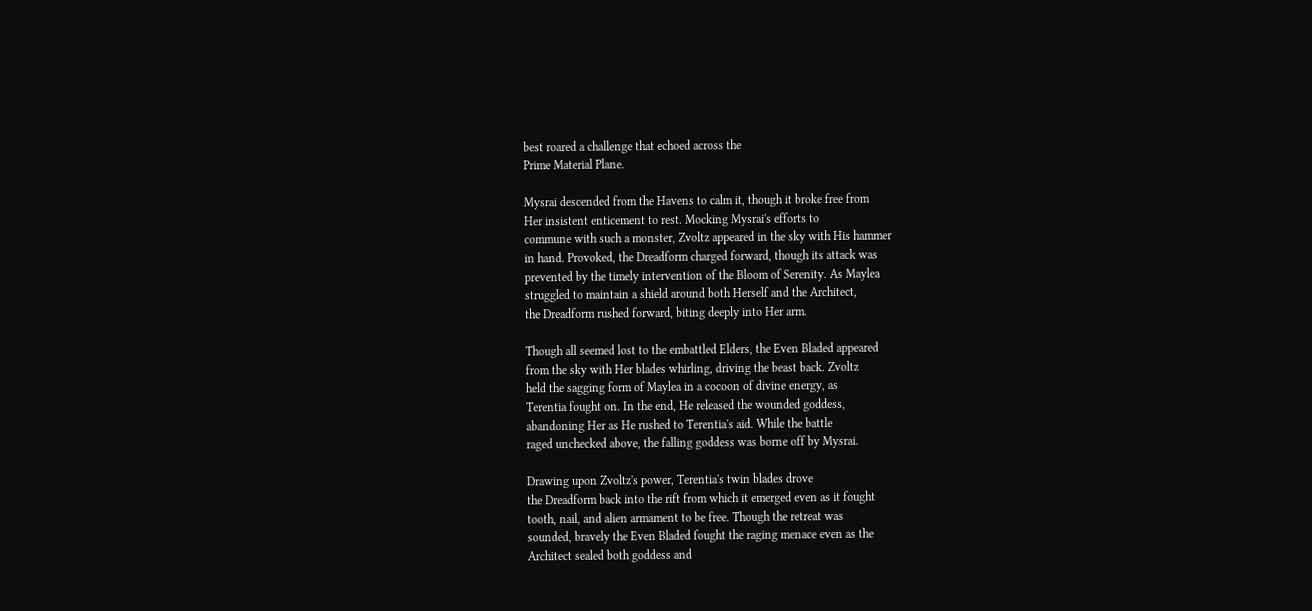best roared a challenge that echoed across the
Prime Material Plane.

Mysrai descended from the Havens to calm it, though it broke free from
Her insistent enticement to rest. Mocking Mysrai's efforts to
commune with such a monster, Zvoltz appeared in the sky with His hammer
in hand. Provoked, the Dreadform charged forward, though its attack was
prevented by the timely intervention of the Bloom of Serenity. As Maylea
struggled to maintain a shield around both Herself and the Architect,
the Dreadform rushed forward, biting deeply into Her arm.

Though all seemed lost to the embattled Elders, the Even Bladed appeared
from the sky with Her blades whirling, driving the beast back. Zvoltz
held the sagging form of Maylea in a cocoon of divine energy, as
Terentia fought on. In the end, He released the wounded goddess,
abandoning Her as He rushed to Terentia's aid. While the battle
raged unchecked above, the falling goddess was borne off by Mysrai.

Drawing upon Zvoltz's power, Terentia's twin blades drove
the Dreadform back into the rift from which it emerged even as it fought
tooth, nail, and alien armament to be free. Though the retreat was
sounded, bravely the Even Bladed fought the raging menace even as the
Architect sealed both goddess and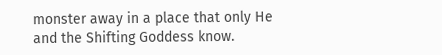monster away in a place that only He
and the Shifting Goddess know.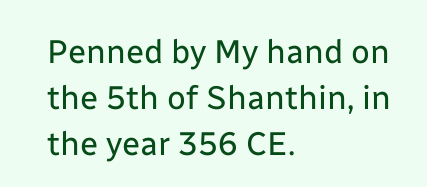Penned by My hand on the 5th of Shanthin, in the year 356 CE.